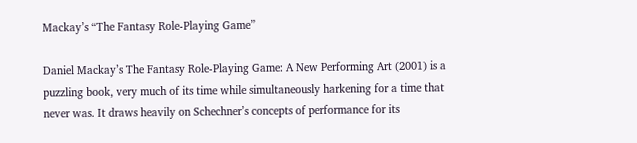Mackay’s “The Fantasy Role-Playing Game”

Daniel Mackay’s The Fantasy Role-Playing Game: A New Performing Art (2001) is a puzzling book, very much of its time while simultaneously harkening for a time that never was. It draws heavily on Schechner’s concepts of performance for its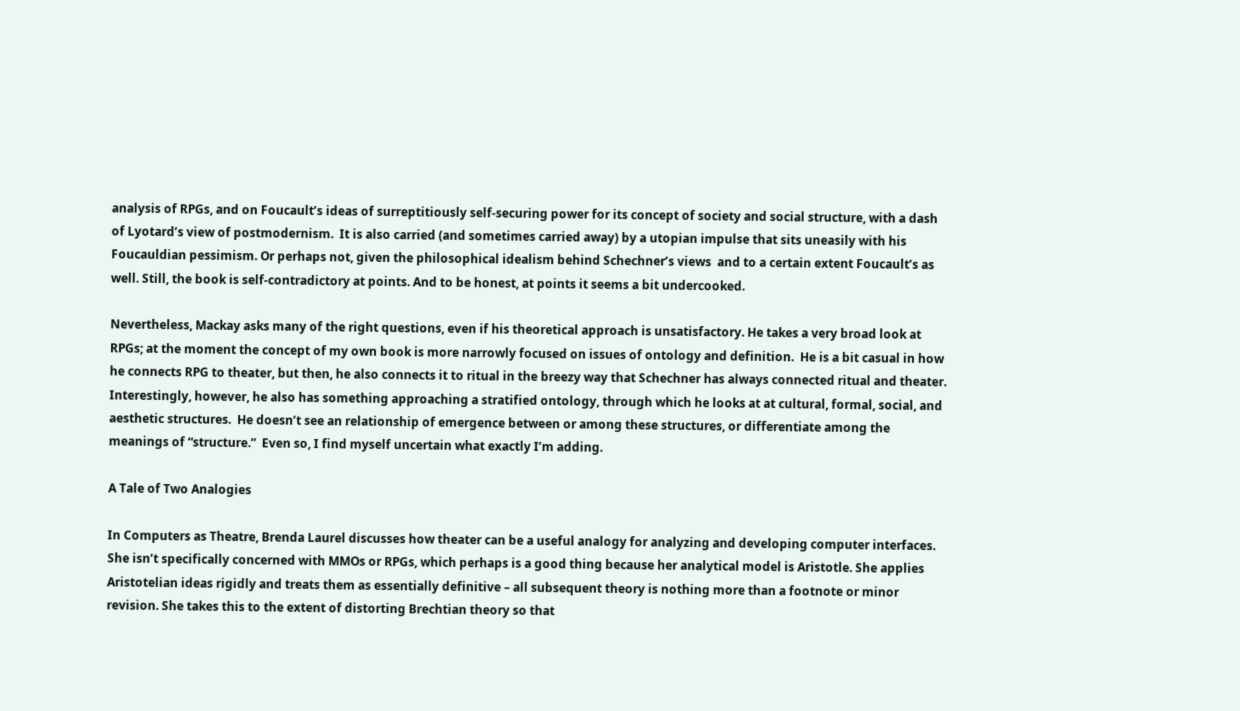analysis of RPGs, and on Foucault’s ideas of surreptitiously self-securing power for its concept of society and social structure, with a dash of Lyotard’s view of postmodernism.  It is also carried (and sometimes carried away) by a utopian impulse that sits uneasily with his Foucauldian pessimism. Or perhaps not, given the philosophical idealism behind Schechner’s views  and to a certain extent Foucault’s as well. Still, the book is self-contradictory at points. And to be honest, at points it seems a bit undercooked.

Nevertheless, Mackay asks many of the right questions, even if his theoretical approach is unsatisfactory. He takes a very broad look at RPGs; at the moment the concept of my own book is more narrowly focused on issues of ontology and definition.  He is a bit casual in how he connects RPG to theater, but then, he also connects it to ritual in the breezy way that Schechner has always connected ritual and theater. Interestingly, however, he also has something approaching a stratified ontology, through which he looks at at cultural, formal, social, and aesthetic structures.  He doesn’t see an relationship of emergence between or among these structures, or differentiate among the meanings of “structure.”  Even so, I find myself uncertain what exactly I’m adding.

A Tale of Two Analogies

In Computers as Theatre, Brenda Laurel discusses how theater can be a useful analogy for analyzing and developing computer interfaces. She isn’t specifically concerned with MMOs or RPGs, which perhaps is a good thing because her analytical model is Aristotle. She applies Aristotelian ideas rigidly and treats them as essentially definitive – all subsequent theory is nothing more than a footnote or minor revision. She takes this to the extent of distorting Brechtian theory so that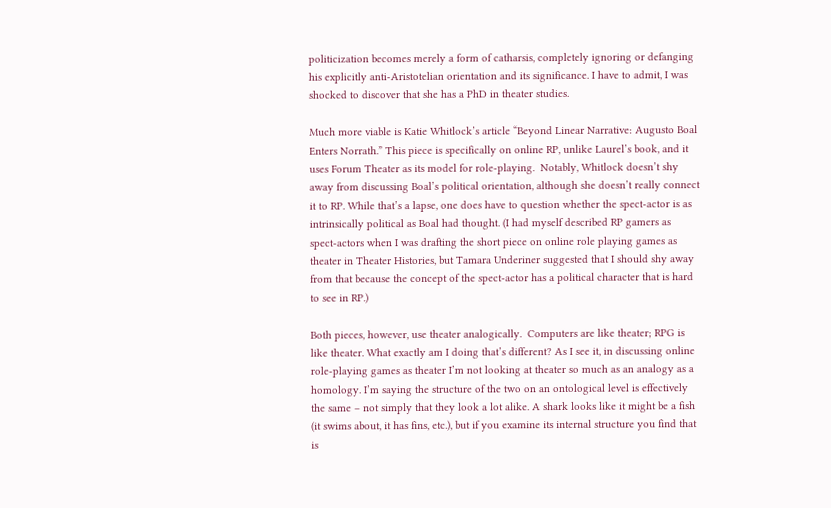politicization becomes merely a form of catharsis, completely ignoring or defanging his explicitly anti-Aristotelian orientation and its significance. I have to admit, I was shocked to discover that she has a PhD in theater studies.

Much more viable is Katie Whitlock’s article “Beyond Linear Narrative: Augusto Boal Enters Norrath.” This piece is specifically on online RP, unlike Laurel’s book, and it uses Forum Theater as its model for role-playing.  Notably, Whitlock doesn’t shy away from discussing Boal’s political orientation, although she doesn’t really connect it to RP. While that’s a lapse, one does have to question whether the spect-actor is as intrinsically political as Boal had thought. (I had myself described RP gamers as spect-actors when I was drafting the short piece on online role playing games as theater in Theater Histories, but Tamara Underiner suggested that I should shy away from that because the concept of the spect-actor has a political character that is hard to see in RP.)

Both pieces, however, use theater analogically.  Computers are like theater; RPG is like theater. What exactly am I doing that’s different? As I see it, in discussing online role-playing games as theater I’m not looking at theater so much as an analogy as a homology. I’m saying the structure of the two on an ontological level is effectively the same – not simply that they look a lot alike. A shark looks like it might be a fish (it swims about, it has fins, etc.), but if you examine its internal structure you find that is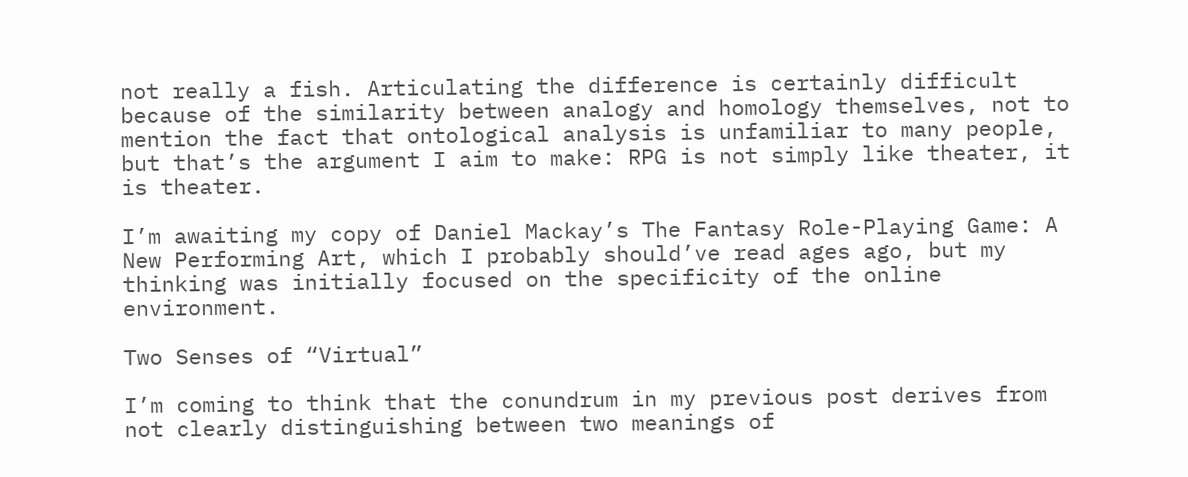not really a fish. Articulating the difference is certainly difficult because of the similarity between analogy and homology themselves, not to mention the fact that ontological analysis is unfamiliar to many people, but that’s the argument I aim to make: RPG is not simply like theater, it is theater.

I’m awaiting my copy of Daniel Mackay’s The Fantasy Role-Playing Game: A New Performing Art, which I probably should’ve read ages ago, but my thinking was initially focused on the specificity of the online environment.

Two Senses of “Virtual”

I’m coming to think that the conundrum in my previous post derives from not clearly distinguishing between two meanings of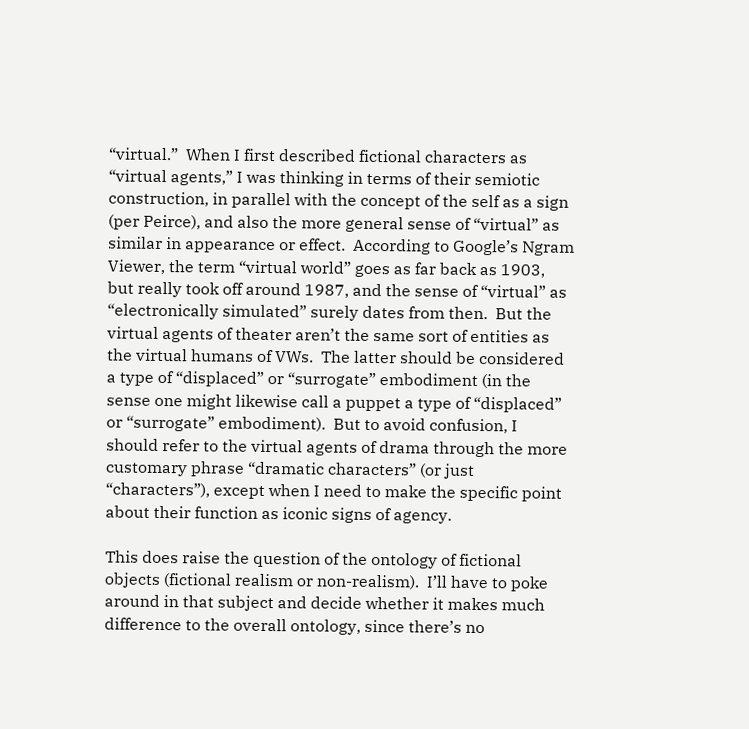“virtual.”  When I first described fictional characters as “virtual agents,” I was thinking in terms of their semiotic construction, in parallel with the concept of the self as a sign (per Peirce), and also the more general sense of “virtual” as similar in appearance or effect.  According to Google’s Ngram Viewer, the term “virtual world” goes as far back as 1903, but really took off around 1987, and the sense of “virtual” as “electronically simulated” surely dates from then.  But the virtual agents of theater aren’t the same sort of entities as the virtual humans of VWs.  The latter should be considered a type of “displaced” or “surrogate” embodiment (in the sense one might likewise call a puppet a type of “displaced” or “surrogate” embodiment).  But to avoid confusion, I should refer to the virtual agents of drama through the more customary phrase “dramatic characters” (or just “characters”), except when I need to make the specific point about their function as iconic signs of agency.

This does raise the question of the ontology of fictional objects (fictional realism or non-realism).  I’ll have to poke around in that subject and decide whether it makes much difference to the overall ontology, since there’s no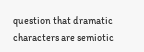question that dramatic characters are semiotic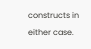constructs in either case.